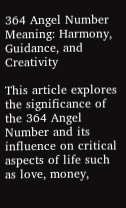364 Angel Number Meaning: Harmony, Guidance, and Creativity

This article explores the significance of the 364 Angel Number and its influence on critical aspects of life such as love, money,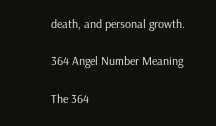death, and personal growth.

364 Angel Number Meaning

The 364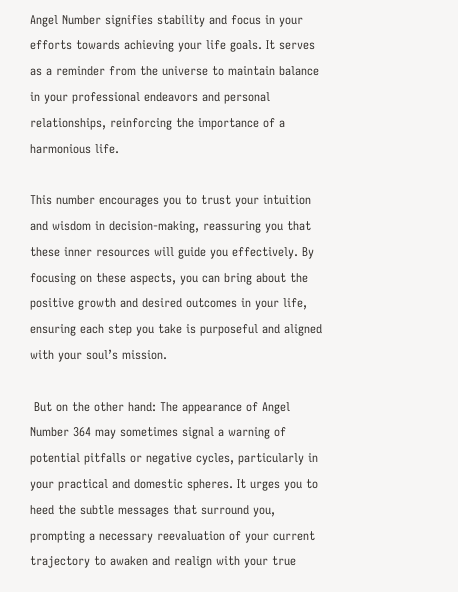Angel Number signifies stability and focus in your efforts towards achieving your life goals. It serves as a reminder from the universe to maintain balance in your professional endeavors and personal relationships, reinforcing the importance of a harmonious life.

This number encourages you to trust your intuition and wisdom in decision-making, reassuring you that these inner resources will guide you effectively. By focusing on these aspects, you can bring about the positive growth and desired outcomes in your life, ensuring each step you take is purposeful and aligned with your soul’s mission.

 But on the other hand: The appearance of Angel Number 364 may sometimes signal a warning of potential pitfalls or negative cycles, particularly in your practical and domestic spheres. It urges you to heed the subtle messages that surround you, prompting a necessary reevaluation of your current trajectory to awaken and realign with your true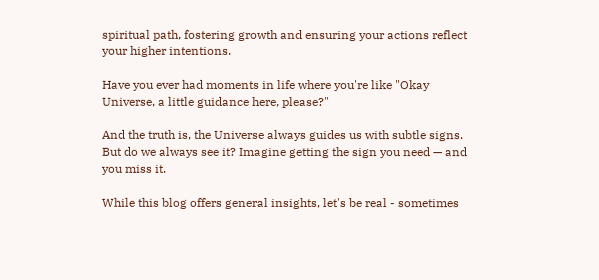spiritual path, fostering growth and ensuring your actions reflect your higher intentions.

Have you ever had moments in life where you're like "Okay Universe, a little guidance here, please?"

And the truth is, the Universe always guides us with subtle signs. But do we always see it? Imagine getting the sign you need — and you miss it.

While this blog offers general insights, let's be real - sometimes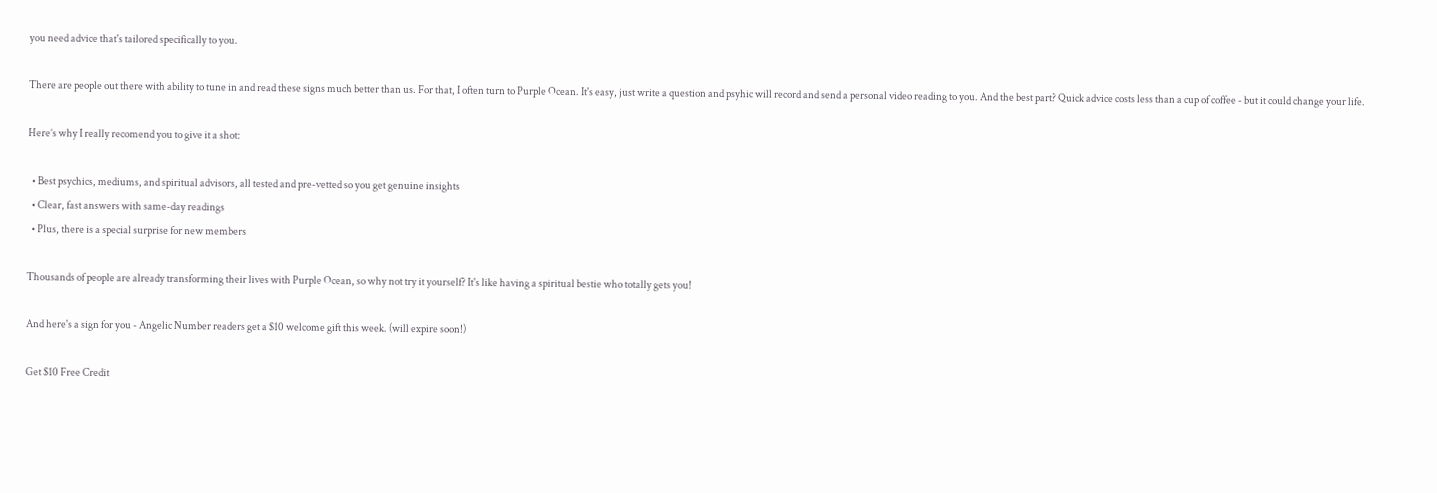you need advice that's tailored specifically to you.

There are people out there with ability to tune in and read these signs much better than us. For that, I often turn to Purple Ocean. It's easy, just write a question and psyhic will record and send a personal video reading to you. And the best part? Quick advice costs less than a cup of coffee - but it could change your life.

Here’s why I really recomend you to give it a shot:

  • Best psychics, mediums, and spiritual advisors, all tested and pre-vetted so you get genuine insights
  • Clear, fast answers with same-day readings
  • Plus, there is a special surprise for new members

Thousands of people are already transforming their lives with Purple Ocean, so why not try it yourself? It's like having a spiritual bestie who totally gets you!

And here's a sign for you - Angelic Number readers get a $10 welcome gift this week. (will expire soon!)

Get $10 Free Credit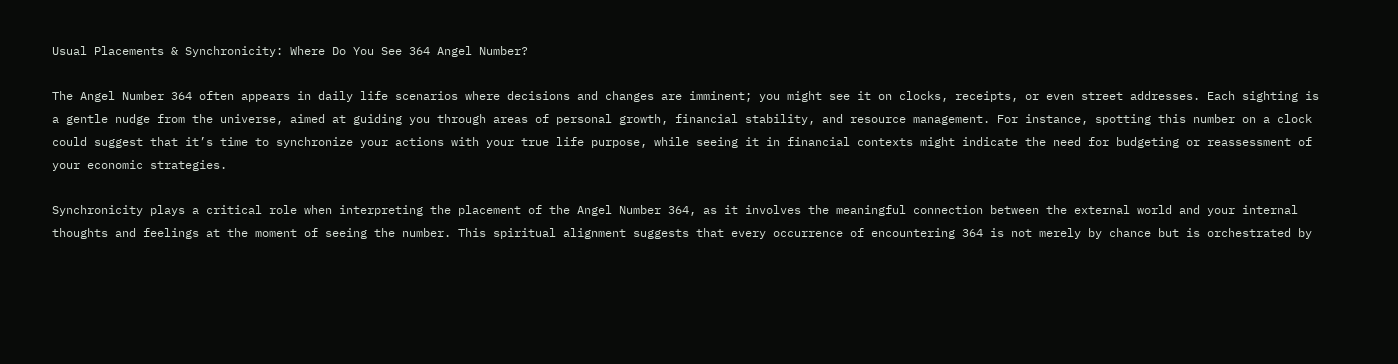Usual Placements & Synchronicity: Where Do You See 364 Angel Number?

The Angel Number 364 often appears in daily life scenarios where decisions and changes are imminent; you might see it on clocks, receipts, or even street addresses. Each sighting is a gentle nudge from the universe, aimed at guiding you through areas of personal growth, financial stability, and resource management. For instance, spotting this number on a clock could suggest that it’s time to synchronize your actions with your true life purpose, while seeing it in financial contexts might indicate the need for budgeting or reassessment of your economic strategies.

Synchronicity plays a critical role when interpreting the placement of the Angel Number 364, as it involves the meaningful connection between the external world and your internal thoughts and feelings at the moment of seeing the number. This spiritual alignment suggests that every occurrence of encountering 364 is not merely by chance but is orchestrated by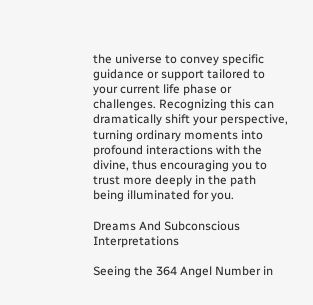the universe to convey specific guidance or support tailored to your current life phase or challenges. Recognizing this can dramatically shift your perspective, turning ordinary moments into profound interactions with the divine, thus encouraging you to trust more deeply in the path being illuminated for you.

Dreams And Subconscious Interpretations

Seeing the 364 Angel Number in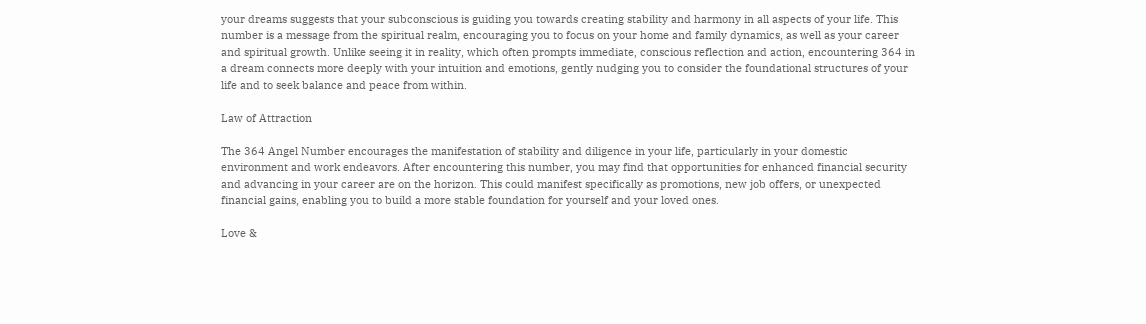your dreams suggests that your subconscious is guiding you towards creating stability and harmony in all aspects of your life. This number is a message from the spiritual realm, encouraging you to focus on your home and family dynamics, as well as your career and spiritual growth. Unlike seeing it in reality, which often prompts immediate, conscious reflection and action, encountering 364 in a dream connects more deeply with your intuition and emotions, gently nudging you to consider the foundational structures of your life and to seek balance and peace from within.

Law of Attraction

The 364 Angel Number encourages the manifestation of stability and diligence in your life, particularly in your domestic environment and work endeavors. After encountering this number, you may find that opportunities for enhanced financial security and advancing in your career are on the horizon. This could manifest specifically as promotions, new job offers, or unexpected financial gains, enabling you to build a more stable foundation for yourself and your loved ones.

Love &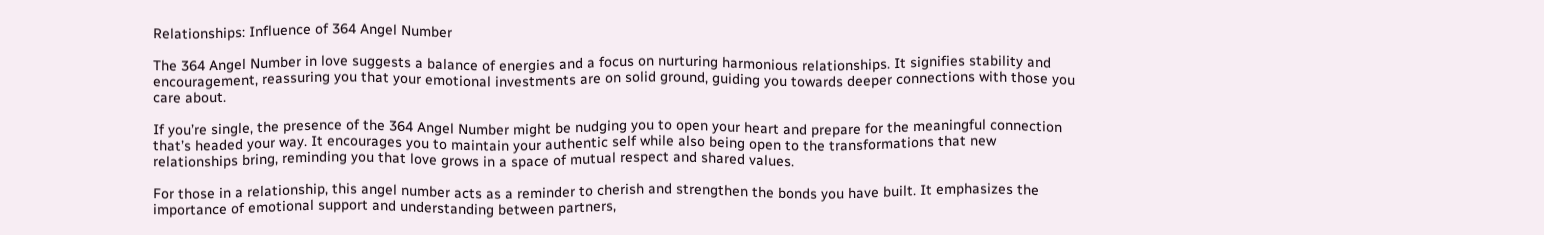Relationships: Influence of 364 Angel Number

The 364 Angel Number in love suggests a balance of energies and a focus on nurturing harmonious relationships. It signifies stability and encouragement, reassuring you that your emotional investments are on solid ground, guiding you towards deeper connections with those you care about.

If you’re single, the presence of the 364 Angel Number might be nudging you to open your heart and prepare for the meaningful connection that’s headed your way. It encourages you to maintain your authentic self while also being open to the transformations that new relationships bring, reminding you that love grows in a space of mutual respect and shared values.

For those in a relationship, this angel number acts as a reminder to cherish and strengthen the bonds you have built. It emphasizes the importance of emotional support and understanding between partners,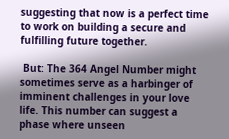suggesting that now is a perfect time to work on building a secure and fulfilling future together.

 But: The 364 Angel Number might sometimes serve as a harbinger of imminent challenges in your love life. This number can suggest a phase where unseen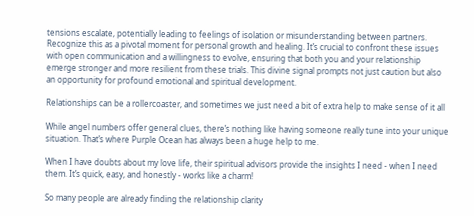tensions escalate, potentially leading to feelings of isolation or misunderstanding between partners. Recognize this as a pivotal moment for personal growth and healing. It’s crucial to confront these issues with open communication and a willingness to evolve, ensuring that both you and your relationship emerge stronger and more resilient from these trials. This divine signal prompts not just caution but also an opportunity for profound emotional and spiritual development.

Relationships can be a rollercoaster, and sometimes we just need a bit of extra help to make sense of it all

While angel numbers offer general clues, there’s nothing like having someone really tune into your unique situation. That’s where Purple Ocean has always been a huge help to me.

When I have doubts about my love life, their spiritual advisors provide the insights I need - when I need them. It’s quick, easy, and honestly - works like a charm!

So many people are already finding the relationship clarity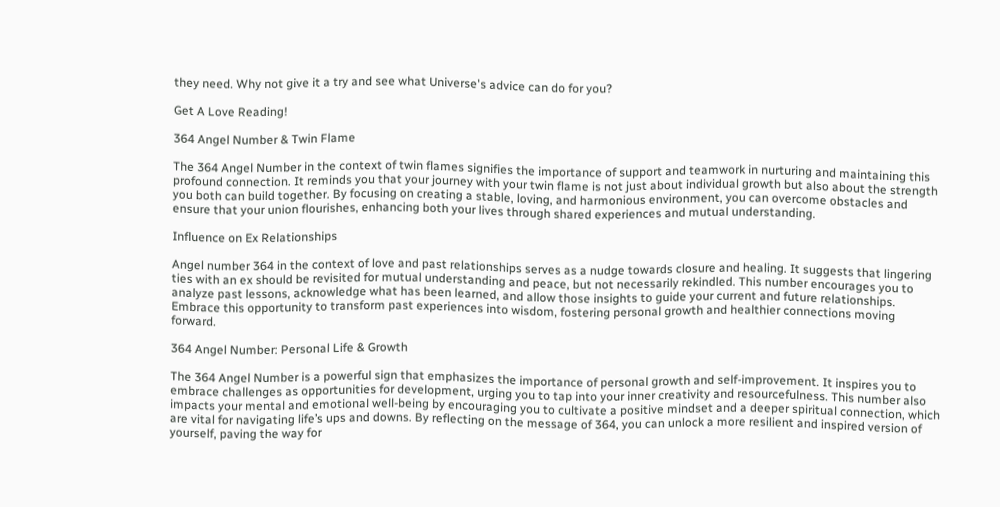they need. Why not give it a try and see what Universe's advice can do for you?

Get A Love Reading!

364 Angel Number & Twin Flame

The 364 Angel Number in the context of twin flames signifies the importance of support and teamwork in nurturing and maintaining this profound connection. It reminds you that your journey with your twin flame is not just about individual growth but also about the strength you both can build together. By focusing on creating a stable, loving, and harmonious environment, you can overcome obstacles and ensure that your union flourishes, enhancing both your lives through shared experiences and mutual understanding.

Influence on Ex Relationships

Angel number 364 in the context of love and past relationships serves as a nudge towards closure and healing. It suggests that lingering ties with an ex should be revisited for mutual understanding and peace, but not necessarily rekindled. This number encourages you to analyze past lessons, acknowledge what has been learned, and allow those insights to guide your current and future relationships. Embrace this opportunity to transform past experiences into wisdom, fostering personal growth and healthier connections moving forward.

364 Angel Number: Personal Life & Growth

The 364 Angel Number is a powerful sign that emphasizes the importance of personal growth and self-improvement. It inspires you to embrace challenges as opportunities for development, urging you to tap into your inner creativity and resourcefulness. This number also impacts your mental and emotional well-being by encouraging you to cultivate a positive mindset and a deeper spiritual connection, which are vital for navigating life’s ups and downs. By reflecting on the message of 364, you can unlock a more resilient and inspired version of yourself, paving the way for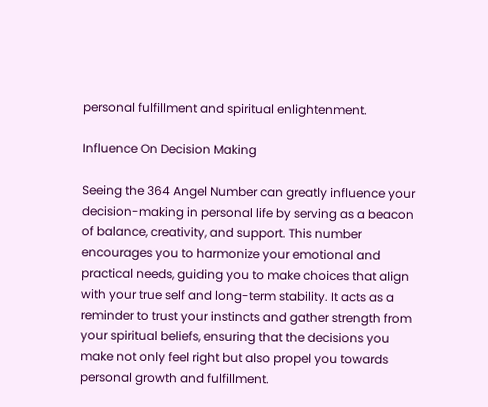personal fulfillment and spiritual enlightenment.

Influence On Decision Making

Seeing the 364 Angel Number can greatly influence your decision-making in personal life by serving as a beacon of balance, creativity, and support. This number encourages you to harmonize your emotional and practical needs, guiding you to make choices that align with your true self and long-term stability. It acts as a reminder to trust your instincts and gather strength from your spiritual beliefs, ensuring that the decisions you make not only feel right but also propel you towards personal growth and fulfillment.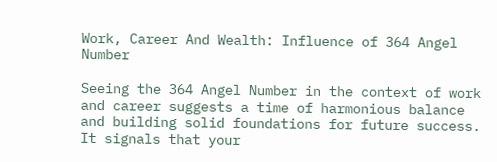Work, Career And Wealth: Influence of 364 Angel Number

Seeing the 364 Angel Number in the context of work and career suggests a time of harmonious balance and building solid foundations for future success. It signals that your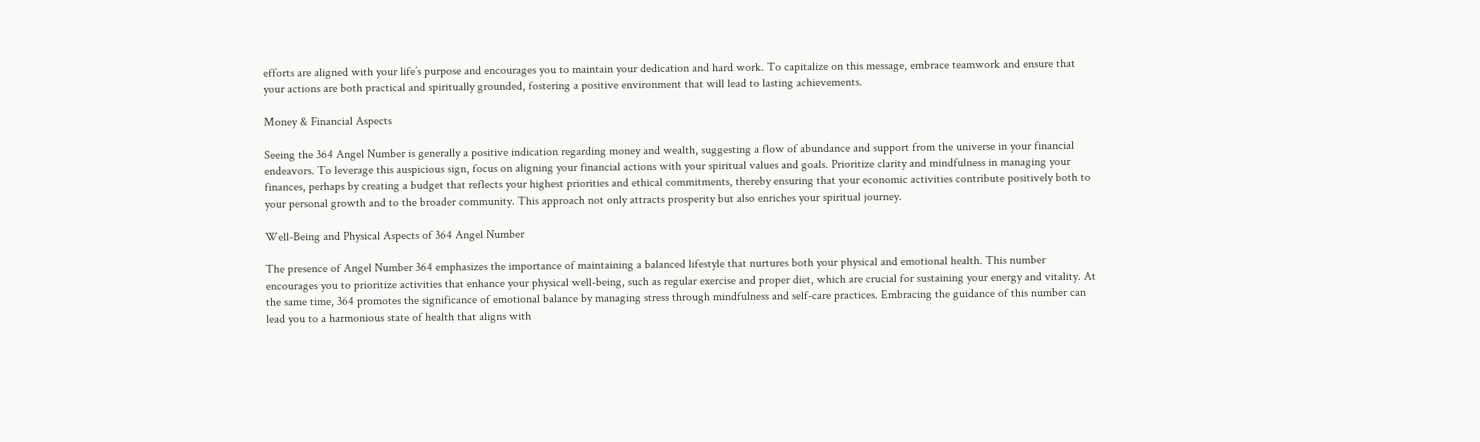efforts are aligned with your life’s purpose and encourages you to maintain your dedication and hard work. To capitalize on this message, embrace teamwork and ensure that your actions are both practical and spiritually grounded, fostering a positive environment that will lead to lasting achievements.

Money & Financial Aspects

Seeing the 364 Angel Number is generally a positive indication regarding money and wealth, suggesting a flow of abundance and support from the universe in your financial endeavors. To leverage this auspicious sign, focus on aligning your financial actions with your spiritual values and goals. Prioritize clarity and mindfulness in managing your finances, perhaps by creating a budget that reflects your highest priorities and ethical commitments, thereby ensuring that your economic activities contribute positively both to your personal growth and to the broader community. This approach not only attracts prosperity but also enriches your spiritual journey.

Well-Being and Physical Aspects of 364 Angel Number

The presence of Angel Number 364 emphasizes the importance of maintaining a balanced lifestyle that nurtures both your physical and emotional health. This number encourages you to prioritize activities that enhance your physical well-being, such as regular exercise and proper diet, which are crucial for sustaining your energy and vitality. At the same time, 364 promotes the significance of emotional balance by managing stress through mindfulness and self-care practices. Embracing the guidance of this number can lead you to a harmonious state of health that aligns with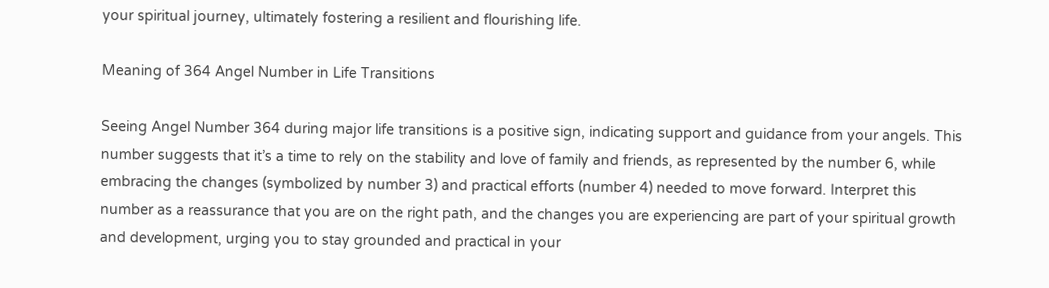your spiritual journey, ultimately fostering a resilient and flourishing life.

Meaning of 364 Angel Number in Life Transitions

Seeing Angel Number 364 during major life transitions is a positive sign, indicating support and guidance from your angels. This number suggests that it’s a time to rely on the stability and love of family and friends, as represented by the number 6, while embracing the changes (symbolized by number 3) and practical efforts (number 4) needed to move forward. Interpret this number as a reassurance that you are on the right path, and the changes you are experiencing are part of your spiritual growth and development, urging you to stay grounded and practical in your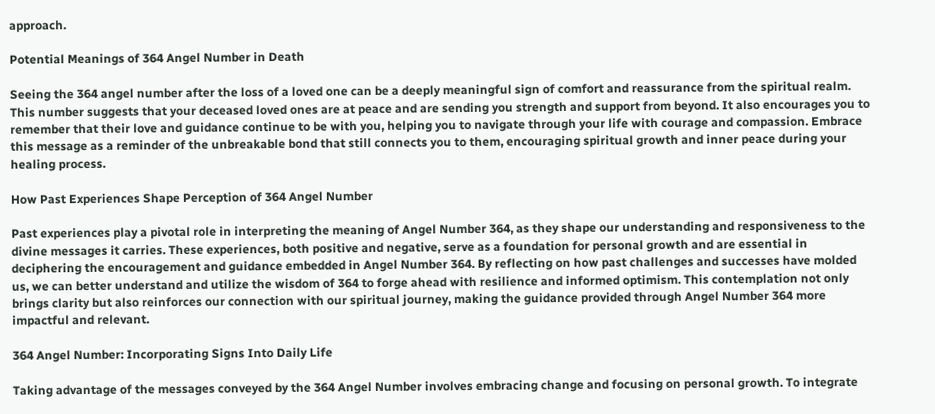approach.

Potential Meanings of 364 Angel Number in Death

Seeing the 364 angel number after the loss of a loved one can be a deeply meaningful sign of comfort and reassurance from the spiritual realm. This number suggests that your deceased loved ones are at peace and are sending you strength and support from beyond. It also encourages you to remember that their love and guidance continue to be with you, helping you to navigate through your life with courage and compassion. Embrace this message as a reminder of the unbreakable bond that still connects you to them, encouraging spiritual growth and inner peace during your healing process.

How Past Experiences Shape Perception of 364 Angel Number

Past experiences play a pivotal role in interpreting the meaning of Angel Number 364, as they shape our understanding and responsiveness to the divine messages it carries. These experiences, both positive and negative, serve as a foundation for personal growth and are essential in deciphering the encouragement and guidance embedded in Angel Number 364. By reflecting on how past challenges and successes have molded us, we can better understand and utilize the wisdom of 364 to forge ahead with resilience and informed optimism. This contemplation not only brings clarity but also reinforces our connection with our spiritual journey, making the guidance provided through Angel Number 364 more impactful and relevant.

364 Angel Number: Incorporating Signs Into Daily Life

Taking advantage of the messages conveyed by the 364 Angel Number involves embracing change and focusing on personal growth. To integrate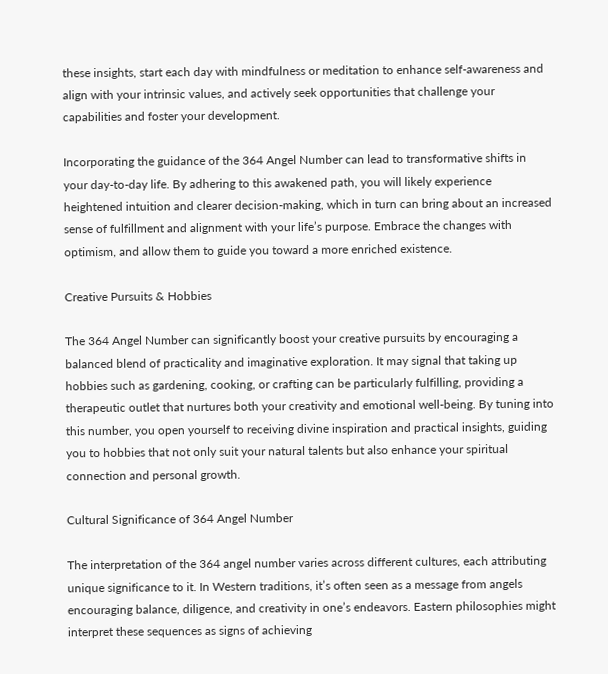these insights, start each day with mindfulness or meditation to enhance self-awareness and align with your intrinsic values, and actively seek opportunities that challenge your capabilities and foster your development.

Incorporating the guidance of the 364 Angel Number can lead to transformative shifts in your day-to-day life. By adhering to this awakened path, you will likely experience heightened intuition and clearer decision-making, which in turn can bring about an increased sense of fulfillment and alignment with your life’s purpose. Embrace the changes with optimism, and allow them to guide you toward a more enriched existence.

Creative Pursuits & Hobbies

The 364 Angel Number can significantly boost your creative pursuits by encouraging a balanced blend of practicality and imaginative exploration. It may signal that taking up hobbies such as gardening, cooking, or crafting can be particularly fulfilling, providing a therapeutic outlet that nurtures both your creativity and emotional well-being. By tuning into this number, you open yourself to receiving divine inspiration and practical insights, guiding you to hobbies that not only suit your natural talents but also enhance your spiritual connection and personal growth.

Cultural Significance of 364 Angel Number

The interpretation of the 364 angel number varies across different cultures, each attributing unique significance to it. In Western traditions, it’s often seen as a message from angels encouraging balance, diligence, and creativity in one’s endeavors. Eastern philosophies might interpret these sequences as signs of achieving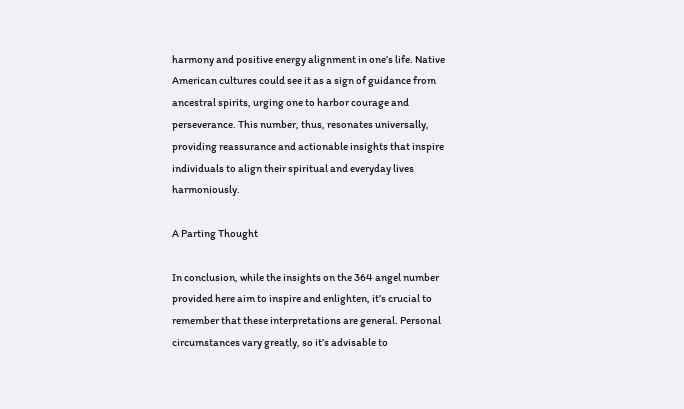harmony and positive energy alignment in one’s life. Native American cultures could see it as a sign of guidance from ancestral spirits, urging one to harbor courage and perseverance. This number, thus, resonates universally, providing reassurance and actionable insights that inspire individuals to align their spiritual and everyday lives harmoniously.

A Parting Thought

In conclusion, while the insights on the 364 angel number provided here aim to inspire and enlighten, it’s crucial to remember that these interpretations are general. Personal circumstances vary greatly, so it’s advisable to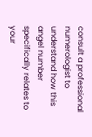consult a professional numerologist to understand how this angel number specifically relates to your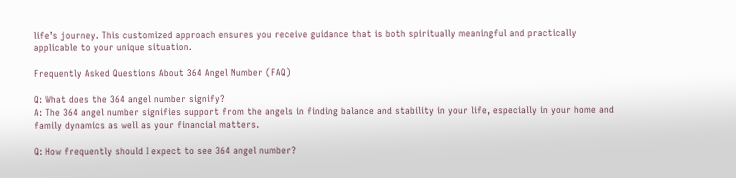life’s journey. This customized approach ensures you receive guidance that is both spiritually meaningful and practically applicable to your unique situation.

Frequently Asked Questions About 364 Angel Number (FAQ)

Q: What does the 364 angel number signify?
A: The 364 angel number signifies support from the angels in finding balance and stability in your life, especially in your home and family dynamics as well as your financial matters.

Q: How frequently should I expect to see 364 angel number?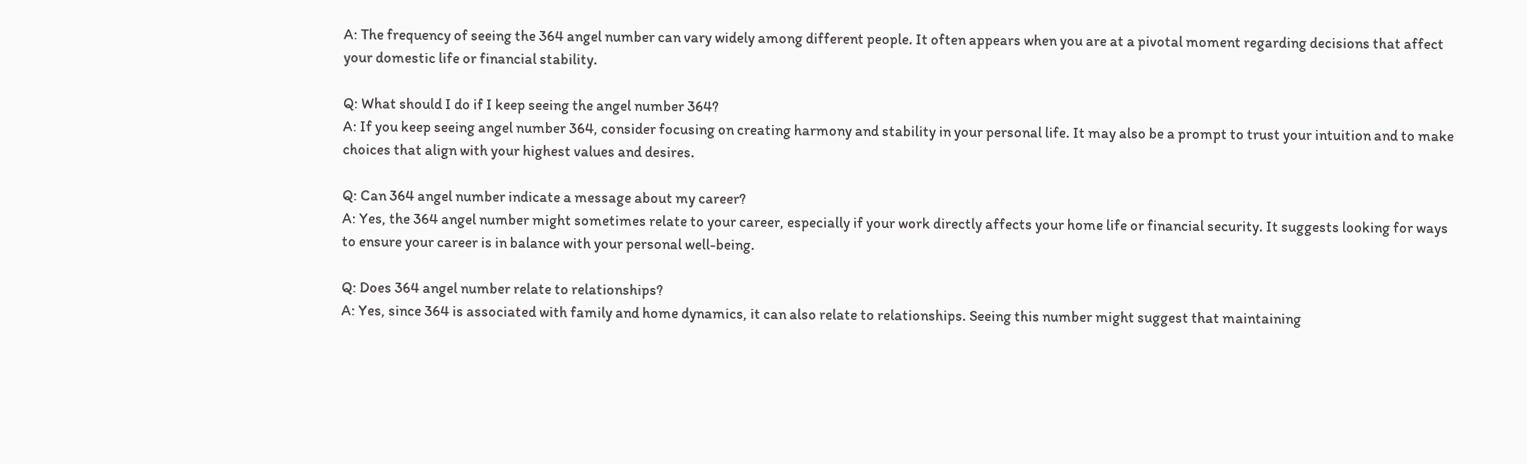A: The frequency of seeing the 364 angel number can vary widely among different people. It often appears when you are at a pivotal moment regarding decisions that affect your domestic life or financial stability.

Q: What should I do if I keep seeing the angel number 364?
A: If you keep seeing angel number 364, consider focusing on creating harmony and stability in your personal life. It may also be a prompt to trust your intuition and to make choices that align with your highest values and desires.

Q: Can 364 angel number indicate a message about my career?
A: Yes, the 364 angel number might sometimes relate to your career, especially if your work directly affects your home life or financial security. It suggests looking for ways to ensure your career is in balance with your personal well-being.

Q: Does 364 angel number relate to relationships?
A: Yes, since 364 is associated with family and home dynamics, it can also relate to relationships. Seeing this number might suggest that maintaining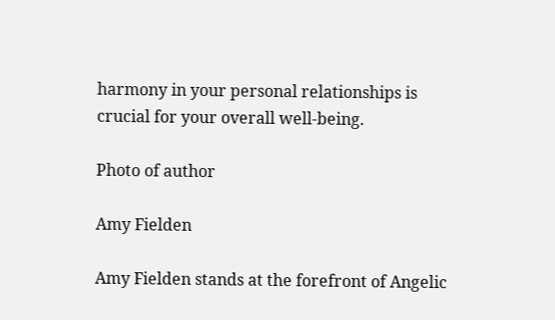harmony in your personal relationships is crucial for your overall well-being.

Photo of author

Amy Fielden

Amy Fielden stands at the forefront of Angelic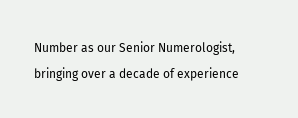Number as our Senior Numerologist, bringing over a decade of experience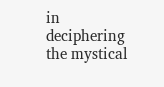in deciphering the mystical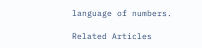language of numbers.

Related Articles